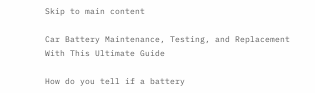Skip to main content

Car Battery Maintenance, Testing, and Replacement With This Ultimate Guide

How do you tell if a battery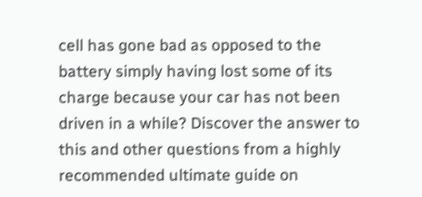cell has gone bad as opposed to the battery simply having lost some of its charge because your car has not been driven in a while? Discover the answer to this and other questions from a highly recommended ultimate guide on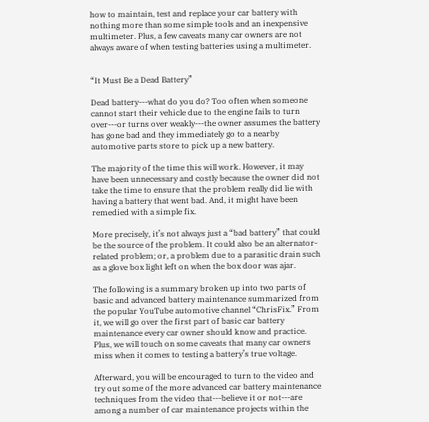how to maintain, test and replace your car battery with nothing more than some simple tools and an inexpensive multimeter. Plus, a few caveats many car owners are not always aware of when testing batteries using a multimeter.


“It Must Be a Dead Battery”

Dead battery---what do you do? Too often when someone cannot start their vehicle due to the engine fails to turn over---or turns over weakly---the owner assumes the battery has gone bad and they immediately go to a nearby automotive parts store to pick up a new battery.

The majority of the time this will work. However, it may have been unnecessary and costly because the owner did not take the time to ensure that the problem really did lie with having a battery that went bad. And, it might have been remedied with a simple fix.

More precisely, it’s not always just a “bad battery” that could be the source of the problem. It could also be an alternator-related problem; or, a problem due to a parasitic drain such as a glove box light left on when the box door was ajar.

The following is a summary broken up into two parts of basic and advanced battery maintenance summarized from the popular YouTube automotive channel “ChrisFix.” From it, we will go over the first part of basic car battery maintenance every car owner should know and practice. Plus, we will touch on some caveats that many car owners miss when it comes to testing a battery’s true voltage.

Afterward, you will be encouraged to turn to the video and try out some of the more advanced car battery maintenance techniques from the video that---believe it or not---are among a number of car maintenance projects within the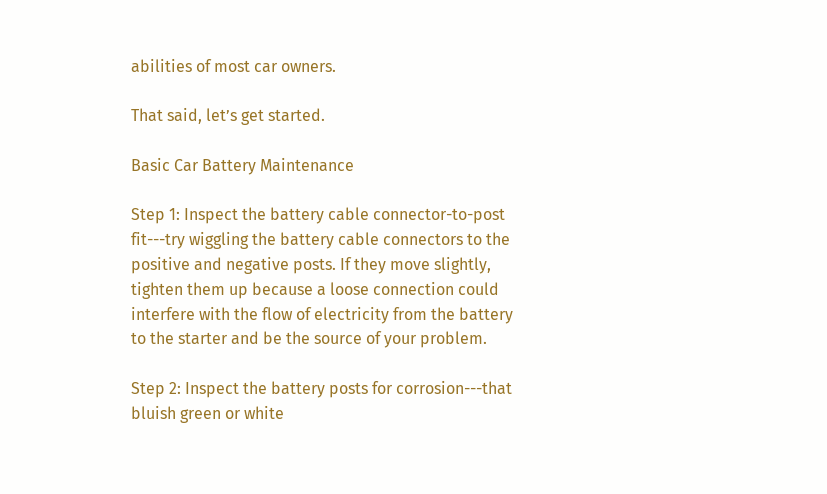abilities of most car owners.

That said, let’s get started.

Basic Car Battery Maintenance

Step 1: Inspect the battery cable connector-to-post fit---try wiggling the battery cable connectors to the positive and negative posts. If they move slightly, tighten them up because a loose connection could interfere with the flow of electricity from the battery to the starter and be the source of your problem.

Step 2: Inspect the battery posts for corrosion---that bluish green or white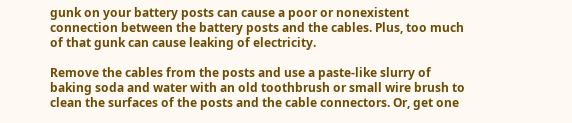gunk on your battery posts can cause a poor or nonexistent connection between the battery posts and the cables. Plus, too much of that gunk can cause leaking of electricity.

Remove the cables from the posts and use a paste-like slurry of baking soda and water with an old toothbrush or small wire brush to clean the surfaces of the posts and the cable connectors. Or, get one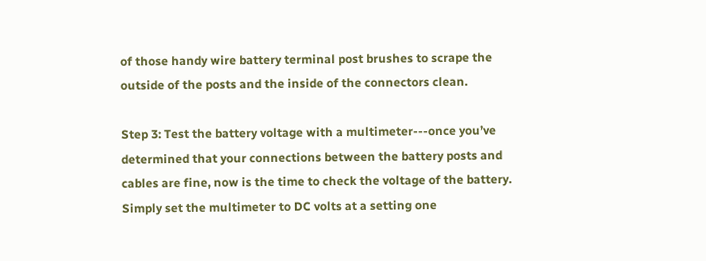of those handy wire battery terminal post brushes to scrape the outside of the posts and the inside of the connectors clean.

Step 3: Test the battery voltage with a multimeter---once you’ve determined that your connections between the battery posts and cables are fine, now is the time to check the voltage of the battery. Simply set the multimeter to DC volts at a setting one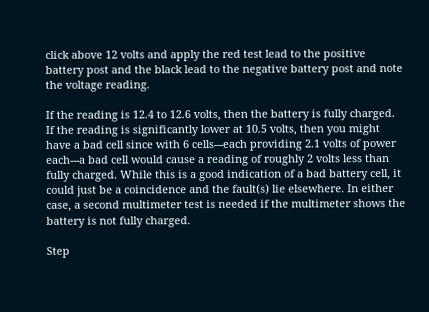click above 12 volts and apply the red test lead to the positive battery post and the black lead to the negative battery post and note the voltage reading.

If the reading is 12.4 to 12.6 volts, then the battery is fully charged. If the reading is significantly lower at 10.5 volts, then you might have a bad cell since with 6 cells---each providing 2.1 volts of power each---a bad cell would cause a reading of roughly 2 volts less than fully charged. While this is a good indication of a bad battery cell, it could just be a coincidence and the fault(s) lie elsewhere. In either case, a second multimeter test is needed if the multimeter shows the battery is not fully charged.

Step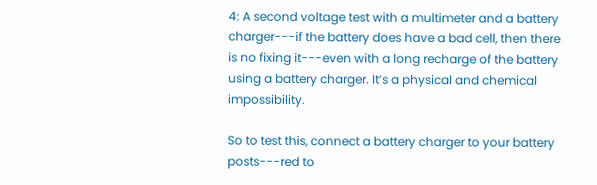4: A second voltage test with a multimeter and a battery charger---if the battery does have a bad cell, then there is no fixing it---even with a long recharge of the battery using a battery charger. It’s a physical and chemical impossibility.

So to test this, connect a battery charger to your battery posts---red to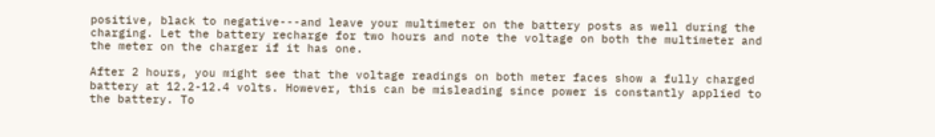positive, black to negative---and leave your multimeter on the battery posts as well during the charging. Let the battery recharge for two hours and note the voltage on both the multimeter and the meter on the charger if it has one.

After 2 hours, you might see that the voltage readings on both meter faces show a fully charged battery at 12.2-12.4 volts. However, this can be misleading since power is constantly applied to the battery. To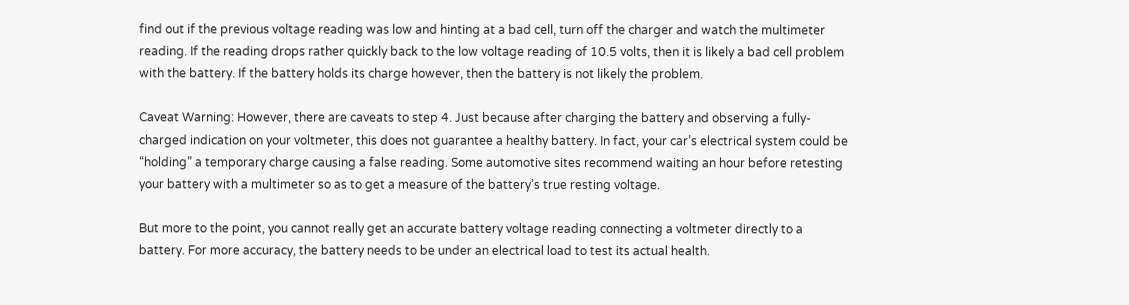find out if the previous voltage reading was low and hinting at a bad cell, turn off the charger and watch the multimeter reading. If the reading drops rather quickly back to the low voltage reading of 10.5 volts, then it is likely a bad cell problem with the battery. If the battery holds its charge however, then the battery is not likely the problem.

Caveat Warning: However, there are caveats to step 4. Just because after charging the battery and observing a fully-charged indication on your voltmeter, this does not guarantee a healthy battery. In fact, your car’s electrical system could be “holding” a temporary charge causing a false reading. Some automotive sites recommend waiting an hour before retesting your battery with a multimeter so as to get a measure of the battery’s true resting voltage.

But more to the point, you cannot really get an accurate battery voltage reading connecting a voltmeter directly to a battery. For more accuracy, the battery needs to be under an electrical load to test its actual health.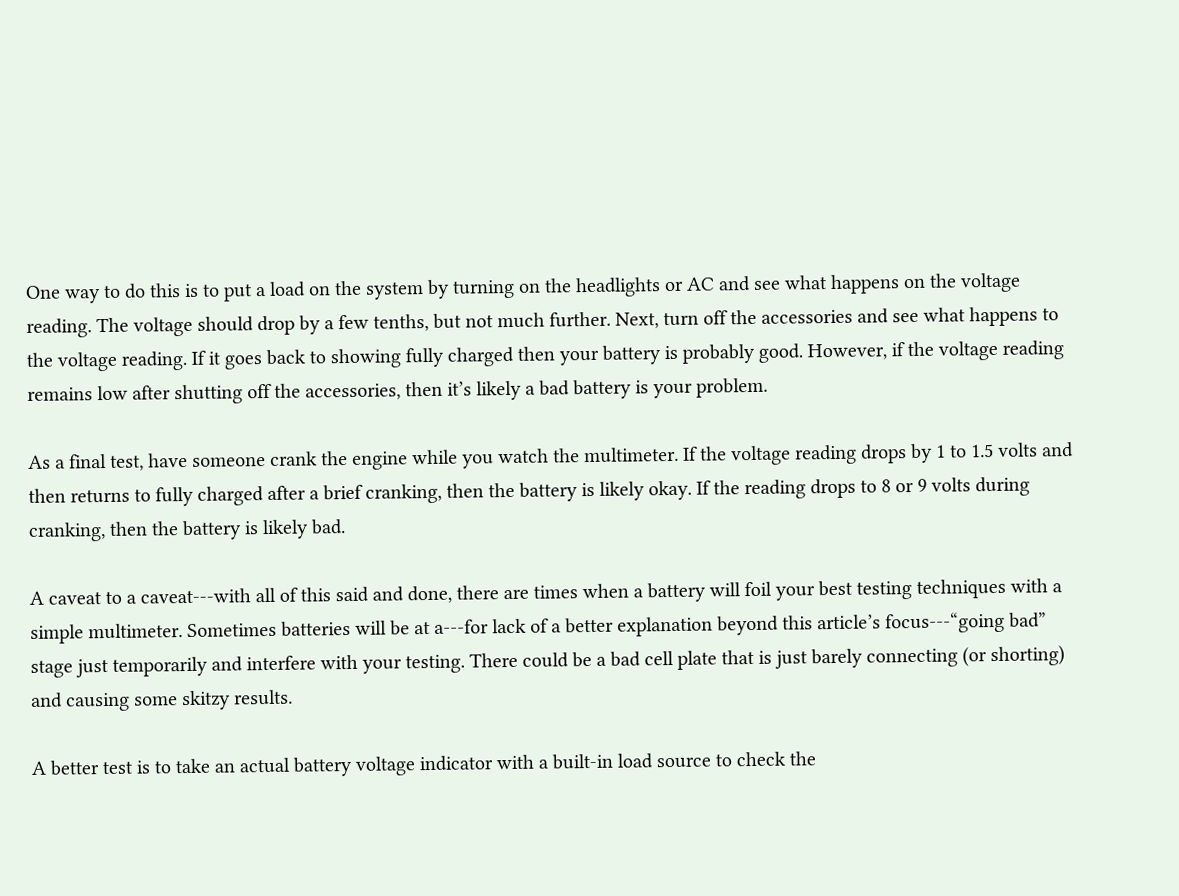One way to do this is to put a load on the system by turning on the headlights or AC and see what happens on the voltage reading. The voltage should drop by a few tenths, but not much further. Next, turn off the accessories and see what happens to the voltage reading. If it goes back to showing fully charged then your battery is probably good. However, if the voltage reading remains low after shutting off the accessories, then it’s likely a bad battery is your problem.

As a final test, have someone crank the engine while you watch the multimeter. If the voltage reading drops by 1 to 1.5 volts and then returns to fully charged after a brief cranking, then the battery is likely okay. If the reading drops to 8 or 9 volts during cranking, then the battery is likely bad.

A caveat to a caveat---with all of this said and done, there are times when a battery will foil your best testing techniques with a simple multimeter. Sometimes batteries will be at a---for lack of a better explanation beyond this article’s focus---“going bad” stage just temporarily and interfere with your testing. There could be a bad cell plate that is just barely connecting (or shorting) and causing some skitzy results.

A better test is to take an actual battery voltage indicator with a built-in load source to check the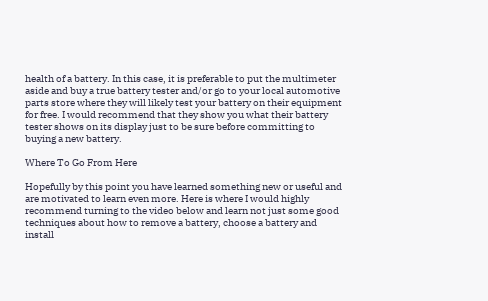health of a battery. In this case, it is preferable to put the multimeter aside and buy a true battery tester and/or go to your local automotive parts store where they will likely test your battery on their equipment for free. I would recommend that they show you what their battery tester shows on its display just to be sure before committing to buying a new battery.

Where To Go From Here

Hopefully by this point you have learned something new or useful and are motivated to learn even more. Here is where I would highly recommend turning to the video below and learn not just some good techniques about how to remove a battery, choose a battery and install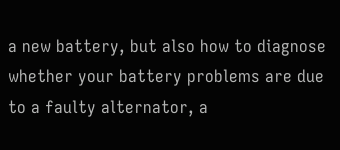a new battery, but also how to diagnose whether your battery problems are due to a faulty alternator, a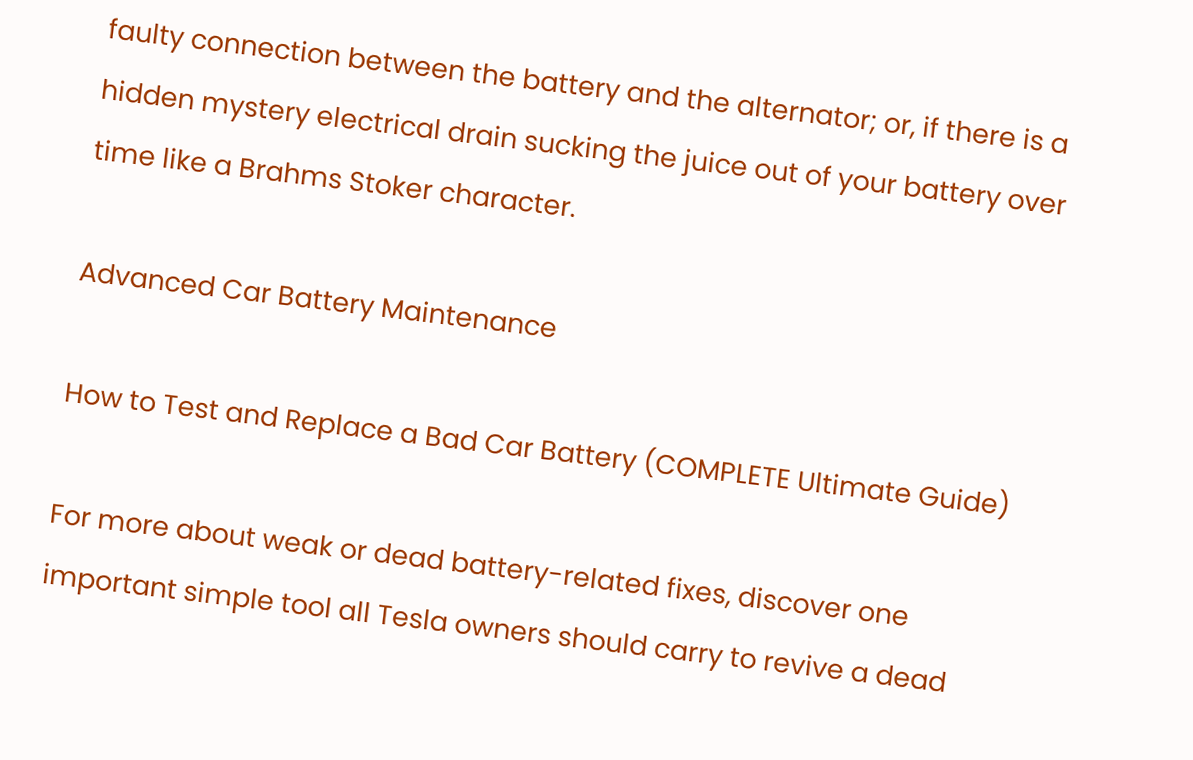faulty connection between the battery and the alternator; or, if there is a hidden mystery electrical drain sucking the juice out of your battery over time like a Brahms Stoker character.

Advanced Car Battery Maintenance

How to Test and Replace a Bad Car Battery (COMPLETE Ultimate Guide)

For more about weak or dead battery-related fixes, discover one important simple tool all Tesla owners should carry to revive a dead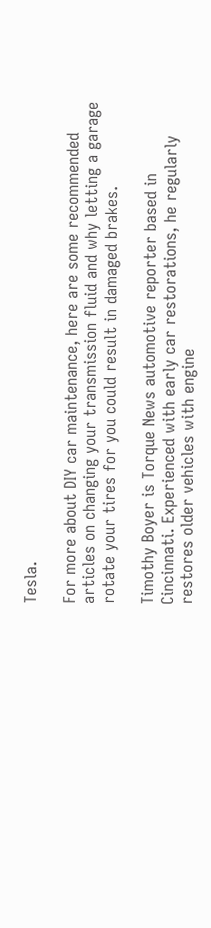Tesla.

For more about DIY car maintenance, here are some recommended articles on changing your transmission fluid and why letting a garage rotate your tires for you could result in damaged brakes.

Timothy Boyer is Torque News automotive reporter based in Cincinnati. Experienced with early car restorations, he regularly restores older vehicles with engine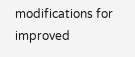modifications for improved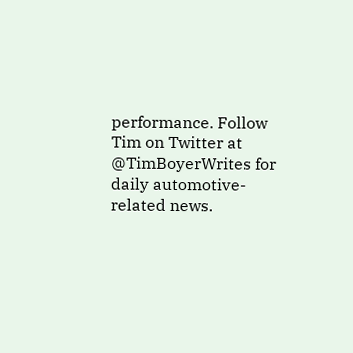performance. Follow Tim on Twitter at @TimBoyerWrites for daily automotive-related news.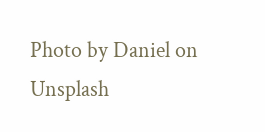Photo by Daniel on Unsplash